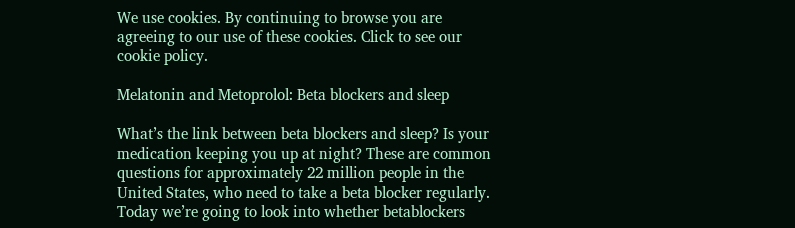We use cookies. By continuing to browse you are agreeing to our use of these cookies. Click to see our cookie policy.

Melatonin and Metoprolol: Beta blockers and sleep

What’s the link between beta blockers and sleep? Is your medication keeping you up at night? These are common questions for approximately 22 million people in the United States, who need to take a beta blocker regularly. Today we’re going to look into whether betablockers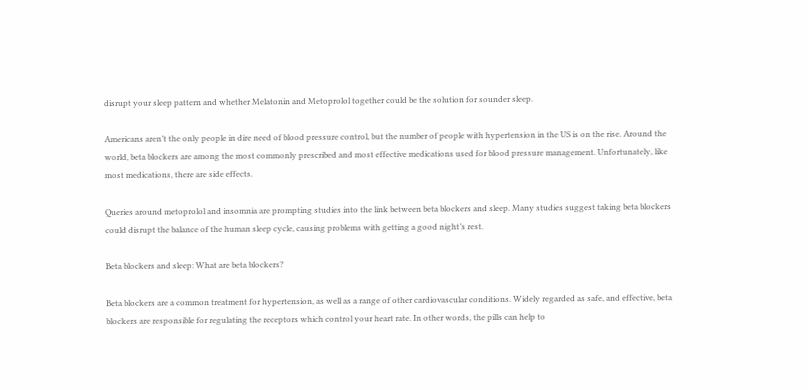disrupt your sleep pattern and whether Melatonin and Metoprolol together could be the solution for sounder sleep.

Americans aren’t the only people in dire need of blood pressure control, but the number of people with hypertension in the US is on the rise. Around the world, beta blockers are among the most commonly prescribed and most effective medications used for blood pressure management. Unfortunately, like most medications, there are side effects.

Queries around metoprolol and insomnia are prompting studies into the link between beta blockers and sleep. Many studies suggest taking beta blockers could disrupt the balance of the human sleep cycle, causing problems with getting a good night’s rest.

Beta blockers and sleep: What are beta blockers?

Beta blockers are a common treatment for hypertension, as well as a range of other cardiovascular conditions. Widely regarded as safe, and effective, beta blockers are responsible for regulating the receptors which control your heart rate. In other words, the pills can help to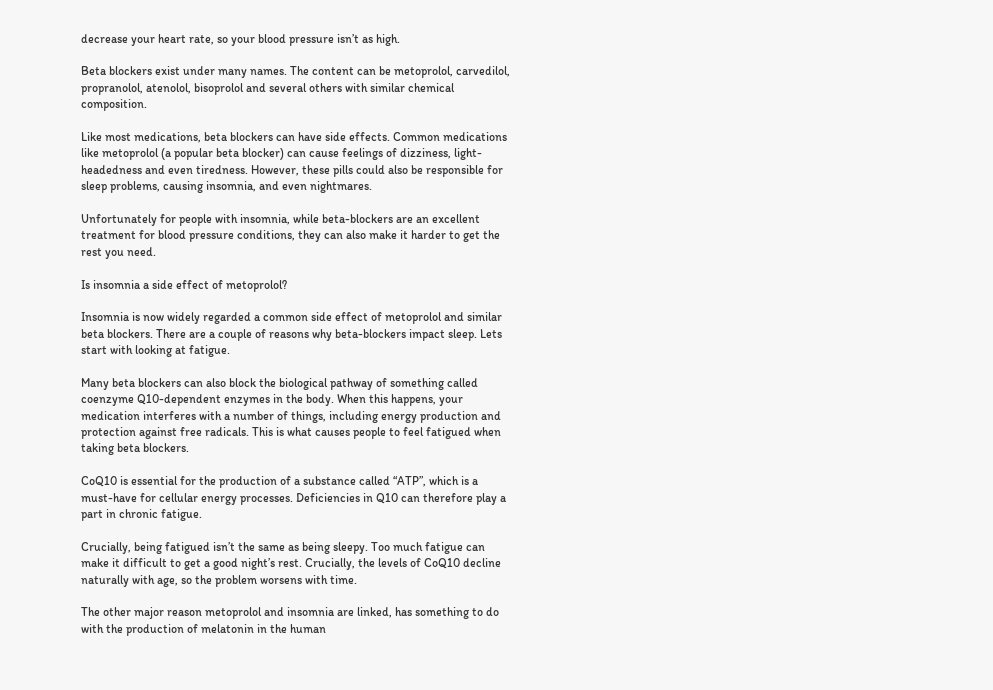decrease your heart rate, so your blood pressure isn’t as high.

Beta blockers exist under many names. The content can be metoprolol, carvedilol, propranolol, atenolol, bisoprolol and several others with similar chemical composition.

Like most medications, beta blockers can have side effects. Common medications like metoprolol (a popular beta blocker) can cause feelings of dizziness, light-headedness and even tiredness. However, these pills could also be responsible for sleep problems, causing insomnia, and even nightmares.

Unfortunately for people with insomnia, while beta-blockers are an excellent treatment for blood pressure conditions, they can also make it harder to get the rest you need.

Is insomnia a side effect of metoprolol?

Insomnia is now widely regarded a common side effect of metoprolol and similar beta blockers. There are a couple of reasons why beta-blockers impact sleep. Lets start with looking at fatigue.

Many beta blockers can also block the biological pathway of something called coenzyme Q10-dependent enzymes in the body. When this happens, your medication interferes with a number of things, including energy production and protection against free radicals. This is what causes people to feel fatigued when taking beta blockers.

CoQ10 is essential for the production of a substance called “ATP”, which is a must-have for cellular energy processes. Deficiencies in Q10 can therefore play a part in chronic fatigue.

Crucially, being fatigued isn’t the same as being sleepy. Too much fatigue can make it difficult to get a good night’s rest. Crucially, the levels of CoQ10 decline naturally with age, so the problem worsens with time.

The other major reason metoprolol and insomnia are linked, has something to do with the production of melatonin in the human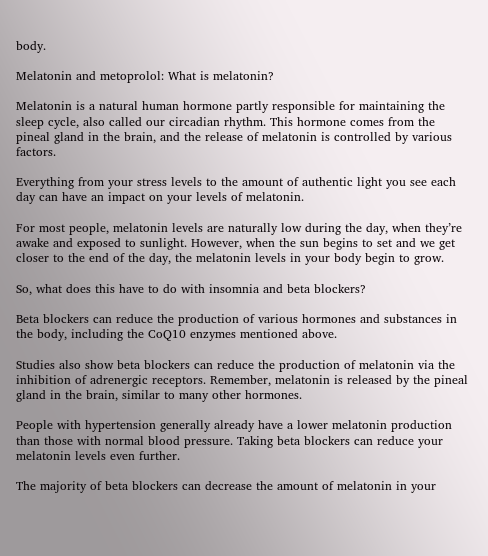body.

Melatonin and metoprolol: What is melatonin?

Melatonin is a natural human hormone partly responsible for maintaining the sleep cycle, also called our circadian rhythm. This hormone comes from the pineal gland in the brain, and the release of melatonin is controlled by various factors.

Everything from your stress levels to the amount of authentic light you see each day can have an impact on your levels of melatonin.

For most people, melatonin levels are naturally low during the day, when they’re awake and exposed to sunlight. However, when the sun begins to set and we get closer to the end of the day, the melatonin levels in your body begin to grow.

So, what does this have to do with insomnia and beta blockers?

Beta blockers can reduce the production of various hormones and substances in the body, including the CoQ10 enzymes mentioned above.

Studies also show beta blockers can reduce the production of melatonin via the inhibition of adrenergic receptors. Remember, melatonin is released by the pineal gland in the brain, similar to many other hormones.

People with hypertension generally already have a lower melatonin production than those with normal blood pressure. Taking beta blockers can reduce your melatonin levels even further.

The majority of beta blockers can decrease the amount of melatonin in your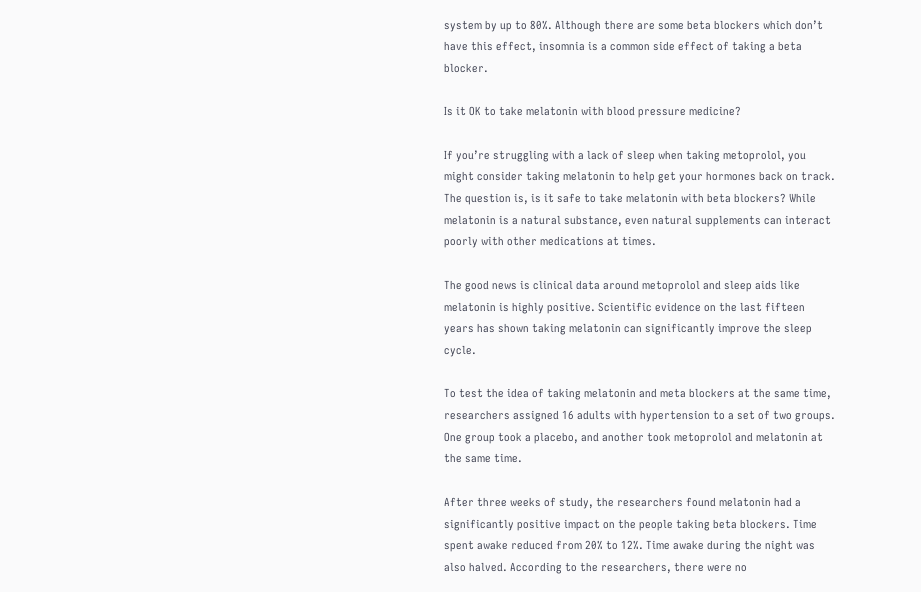system by up to 80%. Although there are some beta blockers which don’t have this effect, insomnia is a common side effect of taking a beta blocker.

Is it OK to take melatonin with blood pressure medicine?

If you’re struggling with a lack of sleep when taking metoprolol, you might consider taking melatonin to help get your hormones back on track. The question is, is it safe to take melatonin with beta blockers? While melatonin is a natural substance, even natural supplements can interact poorly with other medications at times.

The good news is clinical data around metoprolol and sleep aids like melatonin is highly positive. Scientific evidence on the last fifteen years has shown taking melatonin can significantly improve the sleep cycle.

To test the idea of taking melatonin and meta blockers at the same time, researchers assigned 16 adults with hypertension to a set of two groups. One group took a placebo, and another took metoprolol and melatonin at the same time.

After three weeks of study, the researchers found melatonin had a significantly positive impact on the people taking beta blockers. Time spent awake reduced from 20% to 12%. Time awake during the night was also halved. According to the researchers, there were no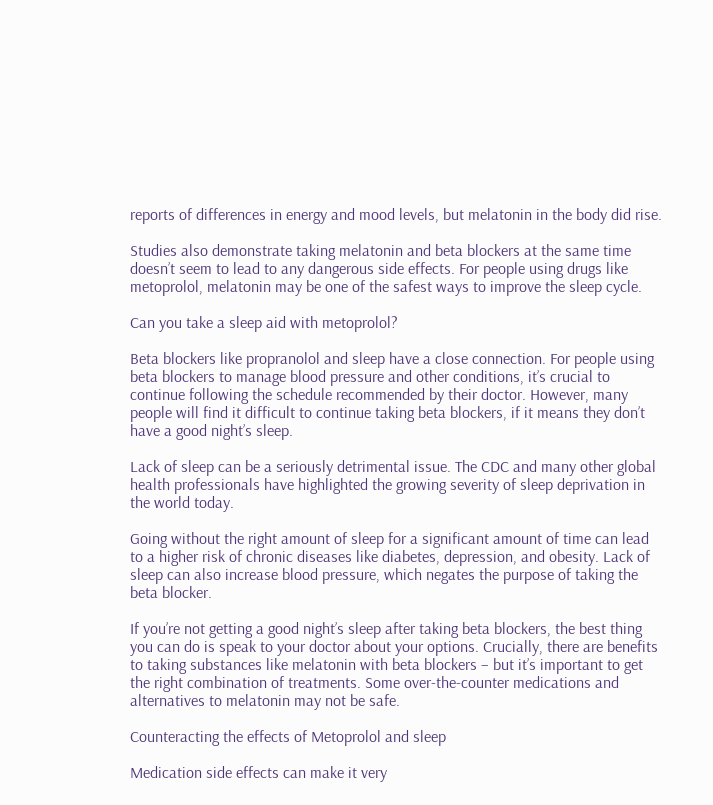reports of differences in energy and mood levels, but melatonin in the body did rise.

Studies also demonstrate taking melatonin and beta blockers at the same time doesn’t seem to lead to any dangerous side effects. For people using drugs like metoprolol, melatonin may be one of the safest ways to improve the sleep cycle.

Can you take a sleep aid with metoprolol?

Beta blockers like propranolol and sleep have a close connection. For people using beta blockers to manage blood pressure and other conditions, it’s crucial to continue following the schedule recommended by their doctor. However, many people will find it difficult to continue taking beta blockers, if it means they don’t have a good night’s sleep.

Lack of sleep can be a seriously detrimental issue. The CDC and many other global health professionals have highlighted the growing severity of sleep deprivation in the world today.

Going without the right amount of sleep for a significant amount of time can lead to a higher risk of chronic diseases like diabetes, depression, and obesity. Lack of sleep can also increase blood pressure, which negates the purpose of taking the beta blocker.

If you’re not getting a good night’s sleep after taking beta blockers, the best thing you can do is speak to your doctor about your options. Crucially, there are benefits to taking substances like melatonin with beta blockers – but it’s important to get the right combination of treatments. Some over-the-counter medications and alternatives to melatonin may not be safe.

Counteracting the effects of Metoprolol and sleep

Medication side effects can make it very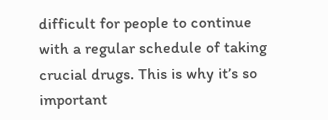difficult for people to continue with a regular schedule of taking crucial drugs. This is why it’s so important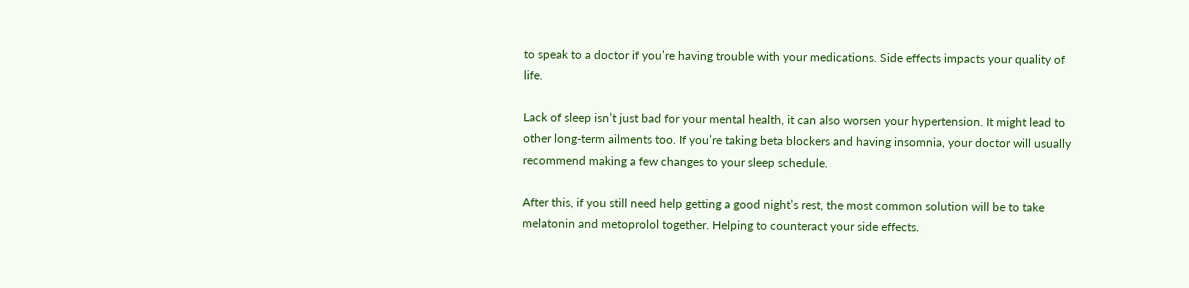to speak to a doctor if you’re having trouble with your medications. Side effects impacts your quality of life.

Lack of sleep isn’t just bad for your mental health, it can also worsen your hypertension. It might lead to other long-term ailments too. If you’re taking beta blockers and having insomnia, your doctor will usually recommend making a few changes to your sleep schedule.

After this, if you still need help getting a good night’s rest, the most common solution will be to take melatonin and metoprolol together. Helping to counteract your side effects.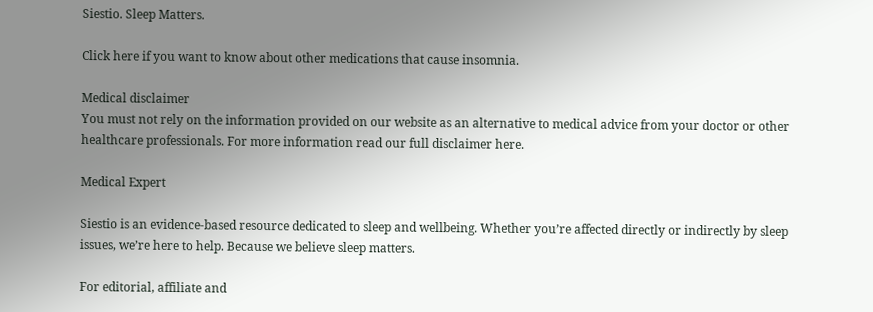Siestio. Sleep Matters.

Click here if you want to know about other medications that cause insomnia.

Medical disclaimer
You must not rely on the information provided on our website as an alternative to medical advice from your doctor or other healthcare professionals. For more information read our full disclaimer here.

Medical Expert

Siestio is an evidence-based resource dedicated to sleep and wellbeing. Whether you’re affected directly or indirectly by sleep issues, we’re here to help. Because we believe sleep matters.

For editorial, affiliate and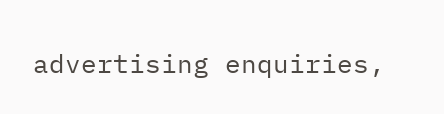advertising enquiries,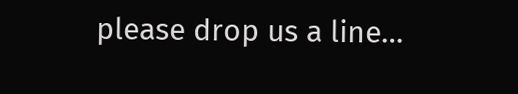please drop us a line…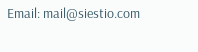Email: mail@siestio.com